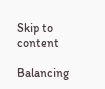Skip to content

Balancing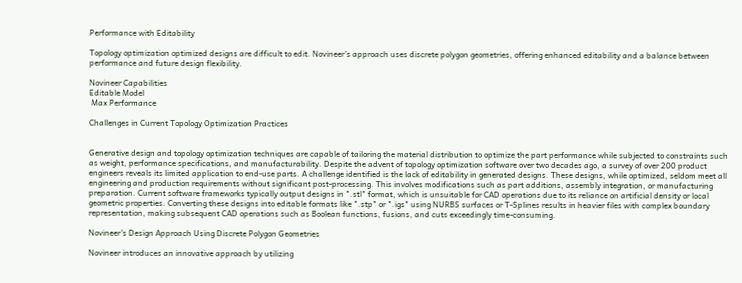Performance with Editability

Topology optimization optimized designs are difficult to edit. Novineer's approach uses discrete polygon geometries, offering enhanced editability and a balance between performance and future design flexibility.

Novineer Capabilities
Editable Model
 Max Performance

Challenges in Current Topology Optimization Practices


Generative design and topology optimization techniques are capable of tailoring the material distribution to optimize the part performance while subjected to constraints such as weight, performance specifications, and manufacturability. Despite the advent of topology optimization software over two decades ago, a survey of over 200 product engineers reveals its limited application to end-use parts. A challenge identified is the lack of editability in generated designs. These designs, while optimized, seldom meet all engineering and production requirements without significant post-processing. This involves modifications such as part additions, assembly integration, or manufacturing preparation. Current software frameworks typically output designs in ".stl" format, which is unsuitable for CAD operations due to its reliance on artificial density or local geometric properties. Converting these designs into editable formats like ".stp" or ".igs" using NURBS surfaces or T-Splines results in heavier files with complex boundary representation, making subsequent CAD operations such as Boolean functions, fusions, and cuts exceedingly time-consuming.

Novineer's Design Approach Using Discrete Polygon Geometries

Novineer introduces an innovative approach by utilizing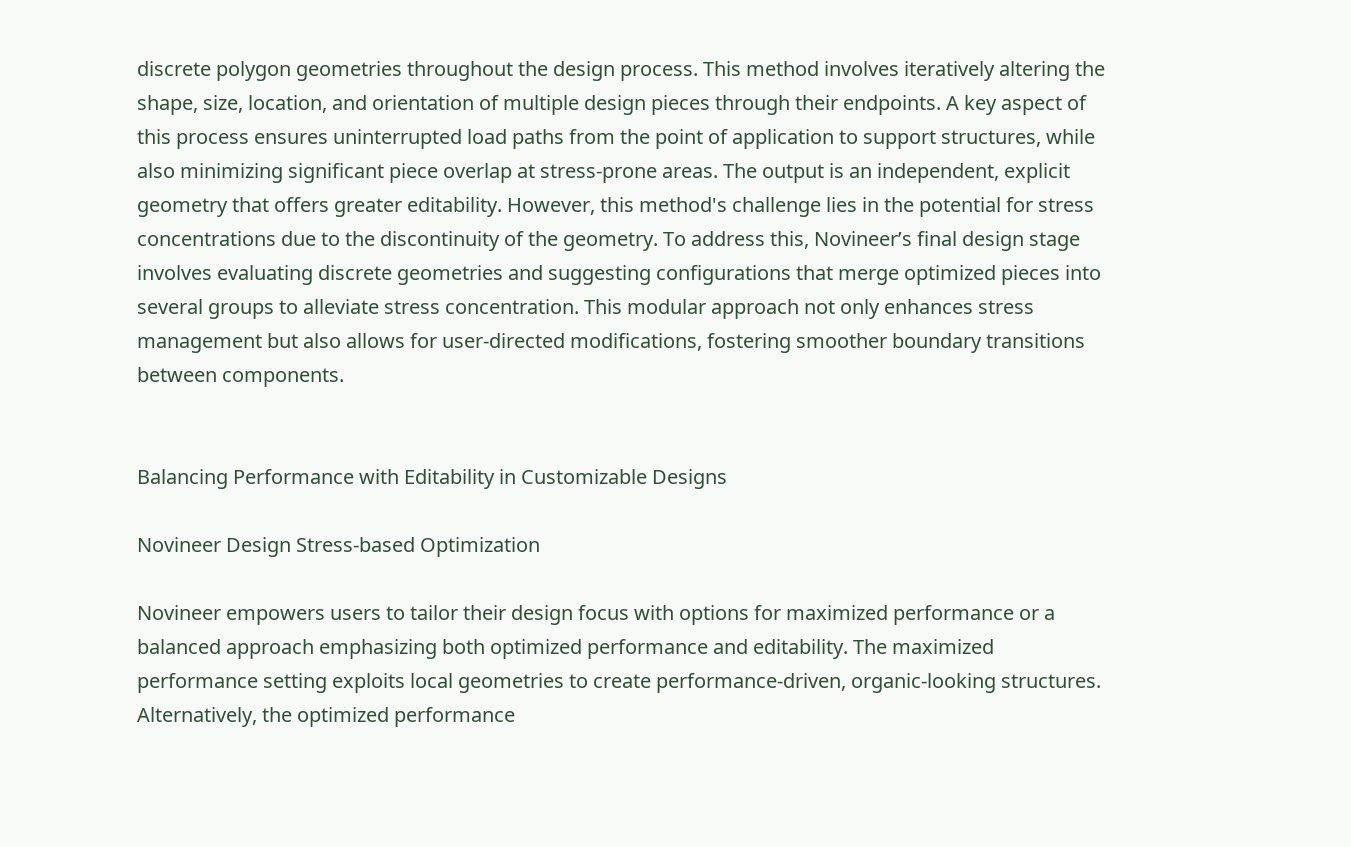discrete polygon geometries throughout the design process. This method involves iteratively altering the shape, size, location, and orientation of multiple design pieces through their endpoints. A key aspect of this process ensures uninterrupted load paths from the point of application to support structures, while also minimizing significant piece overlap at stress-prone areas. The output is an independent, explicit geometry that offers greater editability. However, this method's challenge lies in the potential for stress concentrations due to the discontinuity of the geometry. To address this, Novineer’s final design stage involves evaluating discrete geometries and suggesting configurations that merge optimized pieces into several groups to alleviate stress concentration. This modular approach not only enhances stress management but also allows for user-directed modifications, fostering smoother boundary transitions between components.


Balancing Performance with Editability in Customizable Designs

Novineer Design Stress-based Optimization

Novineer empowers users to tailor their design focus with options for maximized performance or a balanced approach emphasizing both optimized performance and editability. The maximized performance setting exploits local geometries to create performance-driven, organic-looking structures. Alternatively, the optimized performance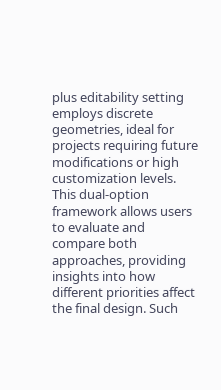plus editability setting employs discrete geometries, ideal for projects requiring future modifications or high customization levels. This dual-option framework allows users to evaluate and compare both approaches, providing insights into how different priorities affect the final design. Such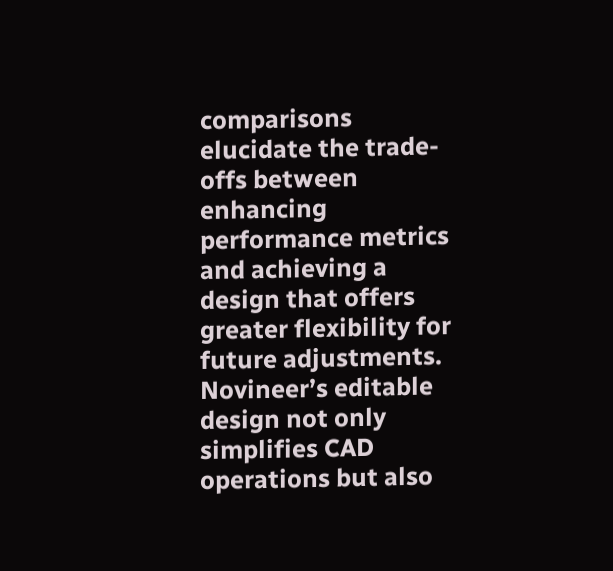comparisons elucidate the trade-offs between enhancing performance metrics and achieving a design that offers greater flexibility for future adjustments. Novineer’s editable design not only simplifies CAD operations but also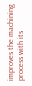improves the machining process with its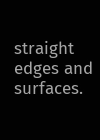straight edges and surfaces.